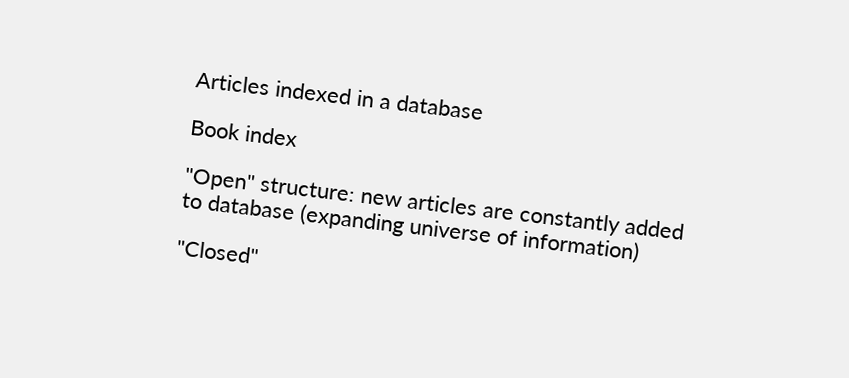Articles indexed in a database

Book index

"Open" structure: new articles are constantly added to database (expanding universe of information)

"Closed"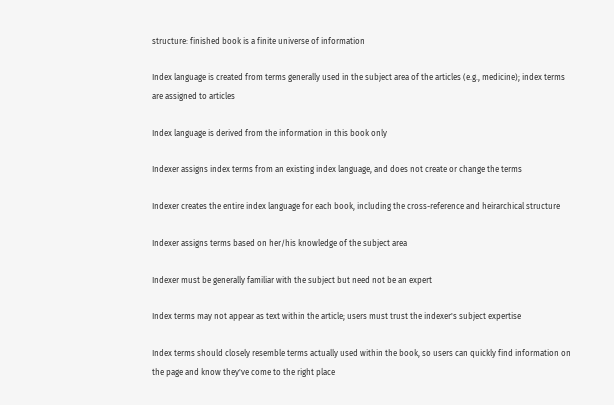structure: finished book is a finite universe of information

Index language is created from terms generally used in the subject area of the articles (e.g., medicine); index terms are assigned to articles

Index language is derived from the information in this book only

Indexer assigns index terms from an existing index language, and does not create or change the terms

Indexer creates the entire index language for each book, including the cross-reference and heirarchical structure

Indexer assigns terms based on her/his knowledge of the subject area

Indexer must be generally familiar with the subject but need not be an expert

Index terms may not appear as text within the article; users must trust the indexer's subject expertise

Index terms should closely resemble terms actually used within the book, so users can quickly find information on the page and know they've come to the right place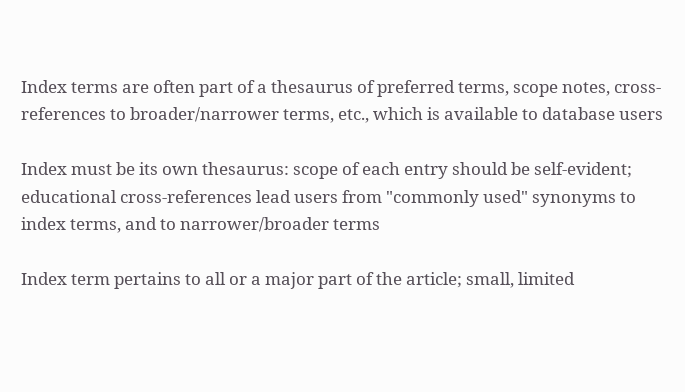Index terms are often part of a thesaurus of preferred terms, scope notes, cross-references to broader/narrower terms, etc., which is available to database users

Index must be its own thesaurus: scope of each entry should be self-evident; educational cross-references lead users from "commonly used" synonyms to index terms, and to narrower/broader terms

Index term pertains to all or a major part of the article; small, limited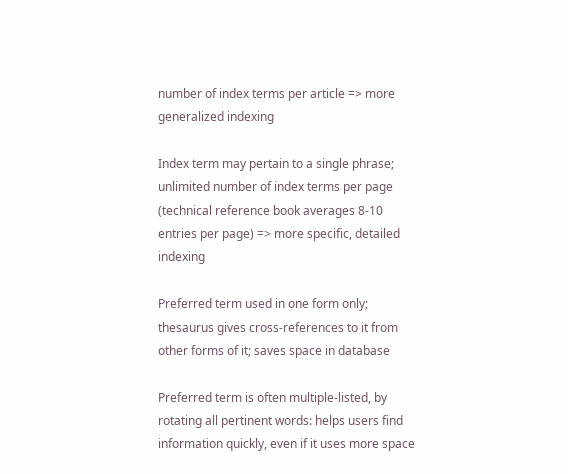number of index terms per article => more generalized indexing

Index term may pertain to a single phrase; unlimited number of index terms per page (technical reference book averages 8-10 entries per page) => more specific, detailed indexing

Preferred term used in one form only; thesaurus gives cross-references to it from other forms of it; saves space in database

Preferred term is often multiple-listed, by rotating all pertinent words: helps users find information quickly, even if it uses more space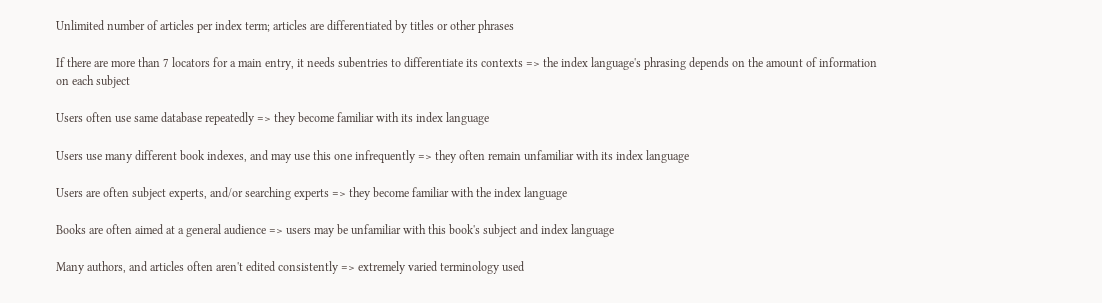Unlimited number of articles per index term; articles are differentiated by titles or other phrases

If there are more than 7 locators for a main entry, it needs subentries to differentiate its contexts => the index language's phrasing depends on the amount of information on each subject

Users often use same database repeatedly => they become familiar with its index language

Users use many different book indexes, and may use this one infrequently => they often remain unfamiliar with its index language

Users are often subject experts, and/or searching experts => they become familiar with the index language

Books are often aimed at a general audience => users may be unfamiliar with this book's subject and index language

Many authors, and articles often aren't edited consistently => extremely varied terminology used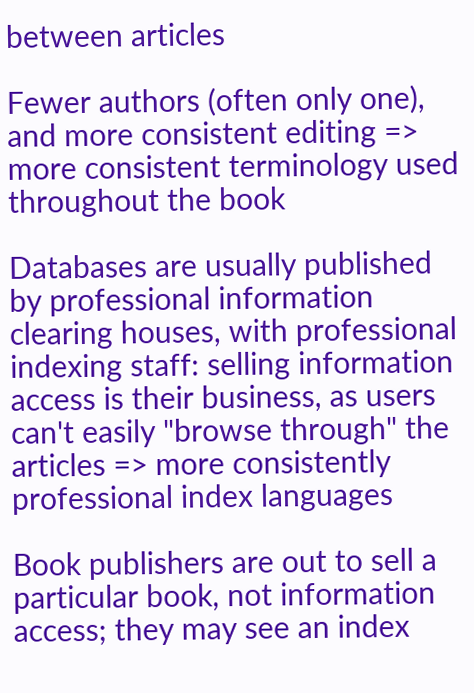between articles

Fewer authors (often only one), and more consistent editing => more consistent terminology used throughout the book

Databases are usually published by professional information clearing houses, with professional indexing staff: selling information access is their business, as users can't easily "browse through" the articles => more consistently professional index languages

Book publishers are out to sell a particular book, not information access; they may see an index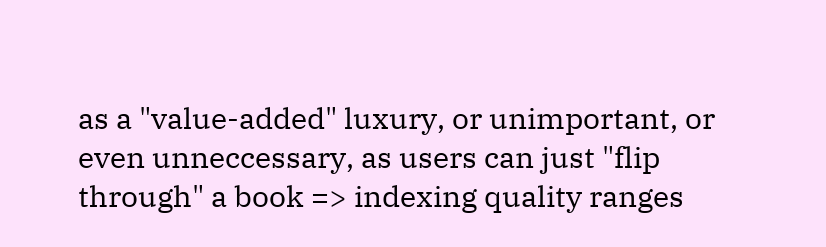as a "value-added" luxury, or unimportant, or even unneccessary, as users can just "flip through" a book => indexing quality ranges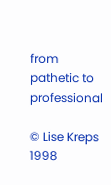from pathetic to professional

© Lise Kreps 1998